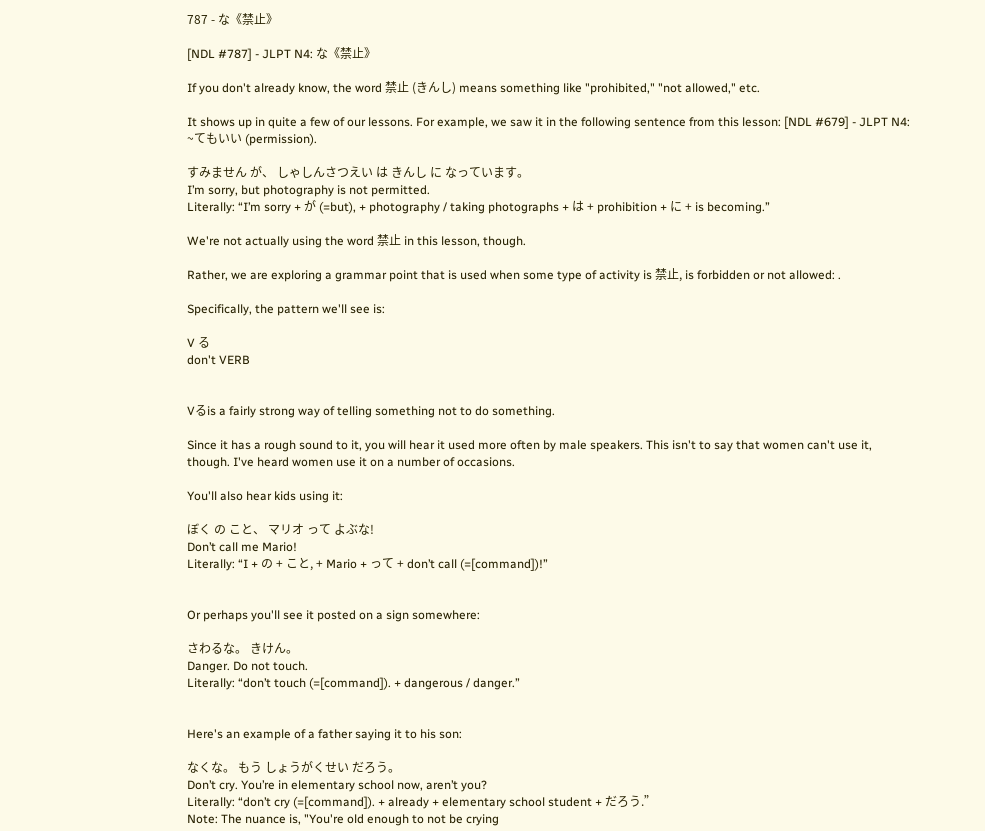787 - な《禁止》

[NDL #787] - JLPT N4: な《禁止》

If you don't already know, the word 禁止 (きんし) means something like "prohibited," "not allowed," etc.

It shows up in quite a few of our lessons. For example, we saw it in the following sentence from this lesson: [NDL #679] - JLPT N4: ~てもいい (permission).

すみません が、 しゃしんさつえい は きんし に なっています。
I’m sorry, but photography is not permitted.
Literally: “I’m sorry + が (=but), + photography / taking photographs + は + prohibition + に + is becoming.”

We're not actually using the word 禁止 in this lesson, though.

Rather, we are exploring a grammar point that is used when some type of activity is 禁止, is forbidden or not allowed: .

Specifically, the pattern we'll see is:

V る
don't VERB


Vるis a fairly strong way of telling something not to do something.

Since it has a rough sound to it, you will hear it used more often by male speakers. This isn't to say that women can't use it, though. I've heard women use it on a number of occasions.

You'll also hear kids using it:

ぼく の こと、 マリオ って よぶな!
Don’t call me Mario!
Literally: “I + の + こと, + Mario + って + don’t call (=[command])!”


Or perhaps you'll see it posted on a sign somewhere:

さわるな。 きけん。
Danger. Do not touch.
Literally: “don’t touch (=[command]). + dangerous / danger.”


Here's an example of a father saying it to his son:

なくな。 もう しょうがくせい だろう。
Don’t cry. You’re in elementary school now, aren’t you?
Literally: “don’t cry (=[command]). + already + elementary school student + だろう.”
Note: The nuance is, "You're old enough to not be crying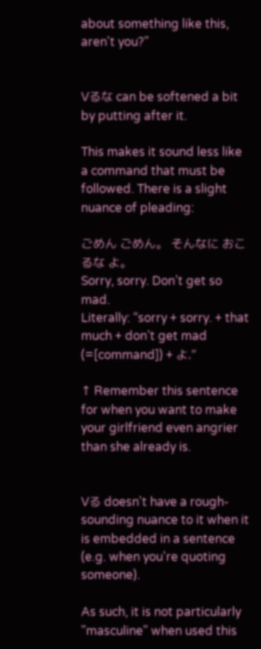about something like this, aren't you?"


Vるな can be softened a bit by putting after it.

This makes it sound less like a command that must be followed. There is a slight nuance of pleading:

ごめん ごめん。 そんなに おこるな よ。
Sorry, sorry. Don’t get so mad.
Literally: “sorry + sorry. + that much + don’t get mad (=[command]) + よ.”

↑ Remember this sentence for when you want to make your girlfriend even angrier than she already is.


Vる doesn't have a rough-sounding nuance to it when it is embedded in a sentence (e.g. when you're quoting someone).

As such, it is not particularly "masculine" when used this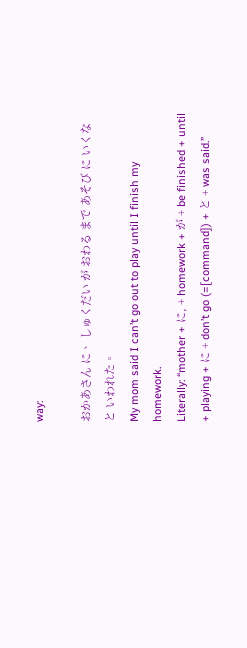way:

おかあさん に、 しゅくだい が おわる まで あそび に いくな と いわれた。
My mom said I can’t go out to play until I finish my homework.
Literally: “mother + に, + homework + が + be finished + until + playing + に + don’t go (=[command]) + と + was said.”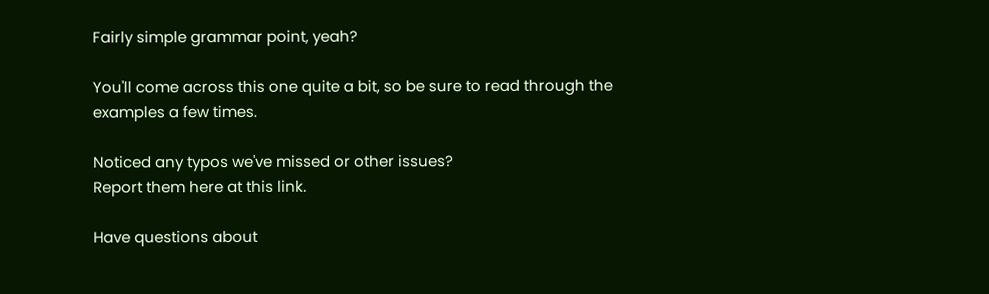Fairly simple grammar point, yeah?

You'll come across this one quite a bit, so be sure to read through the examples a few times.

Noticed any typos we've missed or other issues?
Report them here at this link.

Have questions about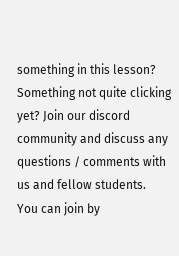something in this lesson? Something not quite clicking yet? Join our discord community and discuss any questions / comments with us and fellow students.
You can join by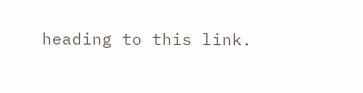heading to this link.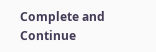Complete and Continue